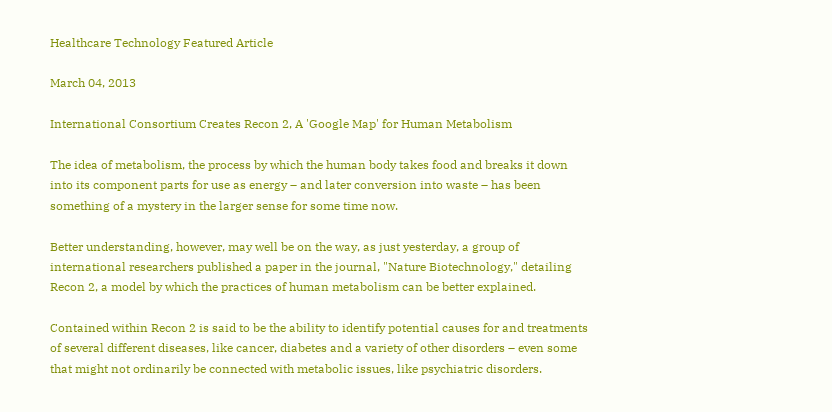Healthcare Technology Featured Article

March 04, 2013

International Consortium Creates Recon 2, A 'Google Map' for Human Metabolism

The idea of metabolism, the process by which the human body takes food and breaks it down into its component parts for use as energy – and later conversion into waste – has been something of a mystery in the larger sense for some time now.

Better understanding, however, may well be on the way, as just yesterday, a group of international researchers published a paper in the journal, "Nature Biotechnology," detailing Recon 2, a model by which the practices of human metabolism can be better explained.

Contained within Recon 2 is said to be the ability to identify potential causes for and treatments of several different diseases, like cancer, diabetes and a variety of other disorders – even some that might not ordinarily be connected with metabolic issues, like psychiatric disorders.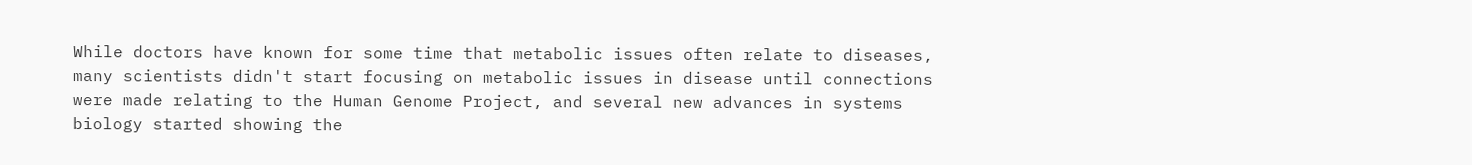While doctors have known for some time that metabolic issues often relate to diseases, many scientists didn't start focusing on metabolic issues in disease until connections were made relating to the Human Genome Project, and several new advances in systems biology started showing the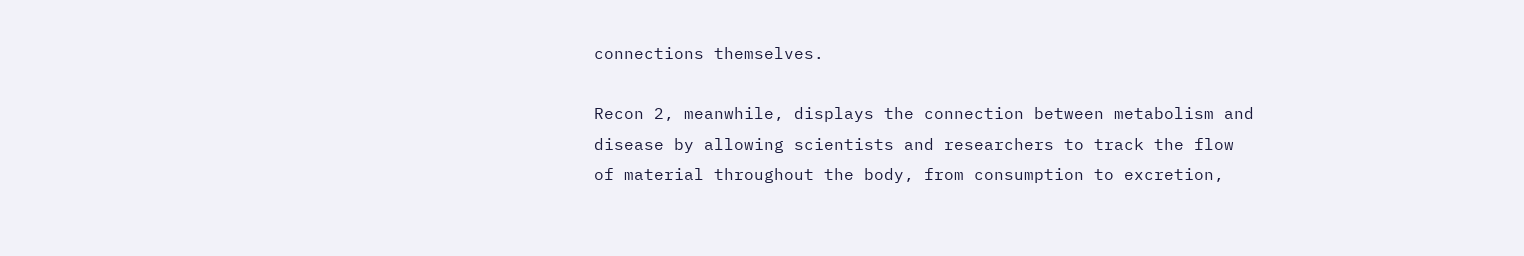connections themselves.

Recon 2, meanwhile, displays the connection between metabolism and disease by allowing scientists and researchers to track the flow of material throughout the body, from consumption to excretion,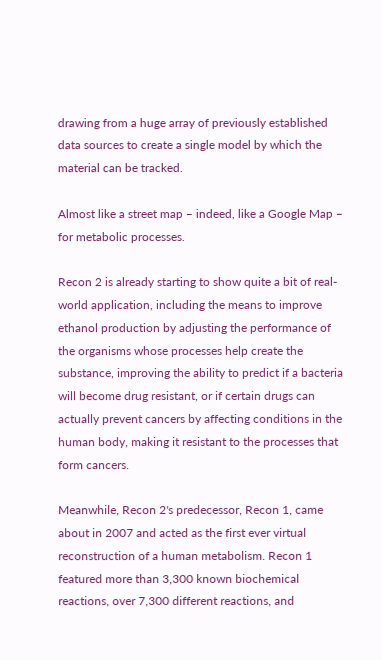drawing from a huge array of previously established data sources to create a single model by which the material can be tracked.

Almost like a street map – indeed, like a Google Map – for metabolic processes.

Recon 2 is already starting to show quite a bit of real-world application, including the means to improve ethanol production by adjusting the performance of the organisms whose processes help create the substance, improving the ability to predict if a bacteria will become drug resistant, or if certain drugs can actually prevent cancers by affecting conditions in the human body, making it resistant to the processes that form cancers.

Meanwhile, Recon 2's predecessor, Recon 1, came about in 2007 and acted as the first ever virtual reconstruction of a human metabolism. Recon 1 featured more than 3,300 known biochemical reactions, over 7,300 different reactions, and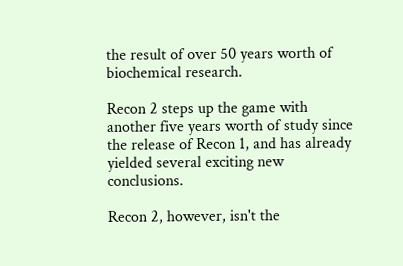the result of over 50 years worth of biochemical research.

Recon 2 steps up the game with another five years worth of study since the release of Recon 1, and has already yielded several exciting new conclusions.

Recon 2, however, isn't the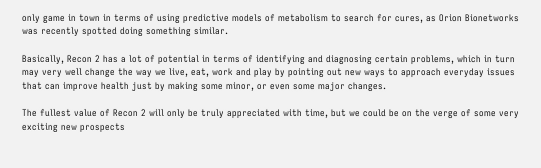only game in town in terms of using predictive models of metabolism to search for cures, as Orion Bionetworks was recently spotted doing something similar.

Basically, Recon 2 has a lot of potential in terms of identifying and diagnosing certain problems, which in turn may very well change the way we live, eat, work and play by pointing out new ways to approach everyday issues that can improve health just by making some minor, or even some major changes.

The fullest value of Recon 2 will only be truly appreciated with time, but we could be on the verge of some very exciting new prospects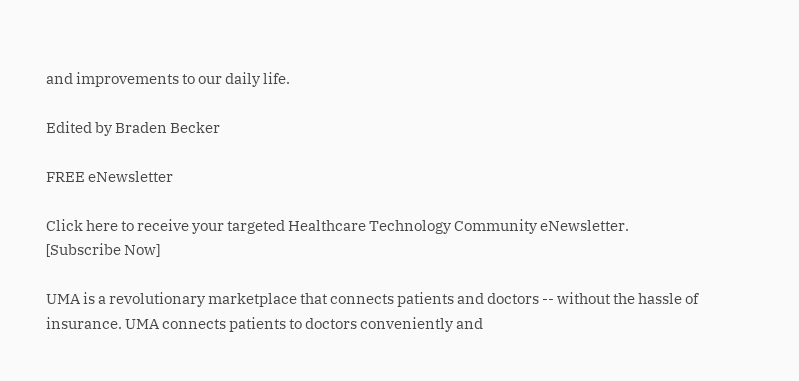and improvements to our daily life.

Edited by Braden Becker

FREE eNewsletter

Click here to receive your targeted Healthcare Technology Community eNewsletter.
[Subscribe Now]

UMA is a revolutionary marketplace that connects patients and doctors -- without the hassle of insurance. UMA connects patients to doctors conveniently and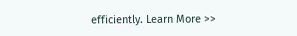efficiently. Learn More >>